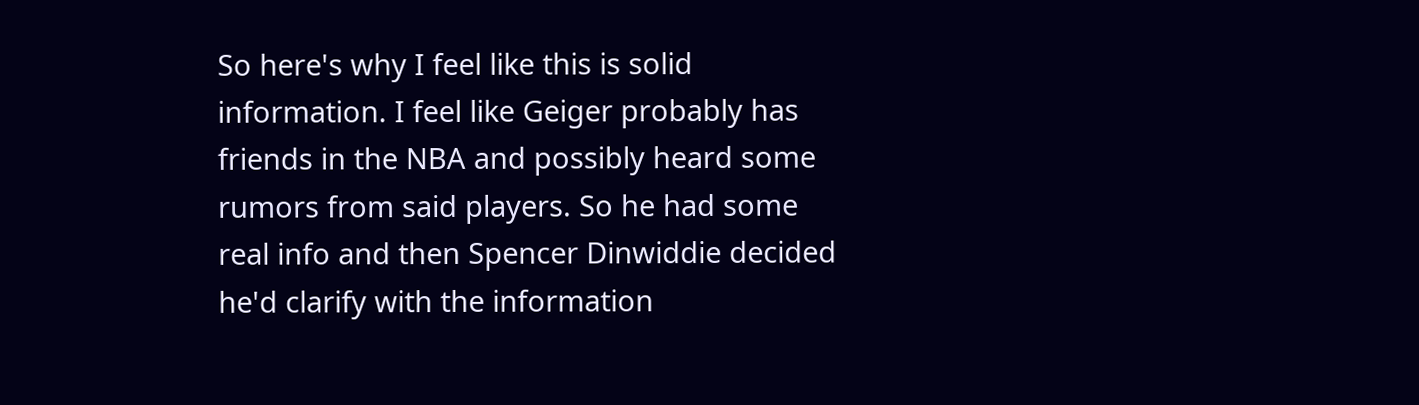So here's why I feel like this is solid information. I feel like Geiger probably has friends in the NBA and possibly heard some rumors from said players. So he had some real info and then Spencer Dinwiddie decided he'd clarify with the information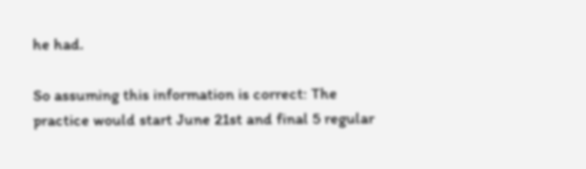he had.

So assuming this information is correct: The practice would start June 21st and final 5 regular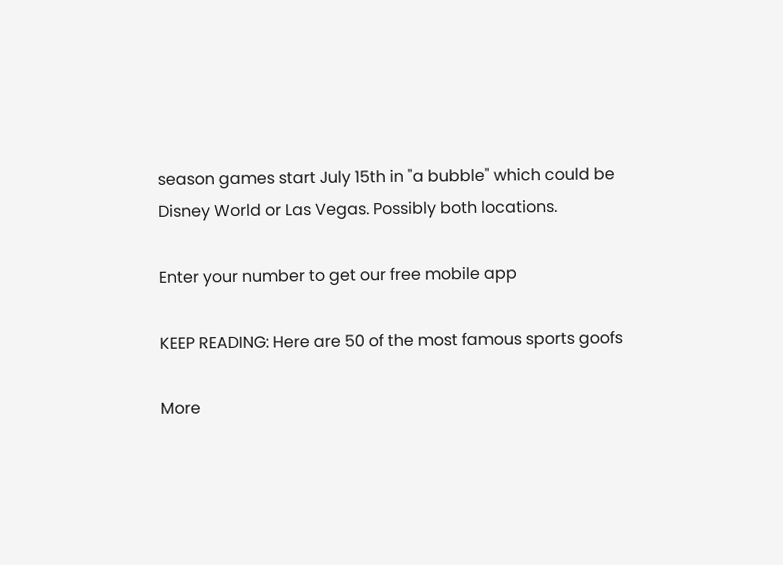season games start July 15th in "a bubble" which could be Disney World or Las Vegas. Possibly both locations.

Enter your number to get our free mobile app

KEEP READING: Here are 50 of the most famous sports goofs

More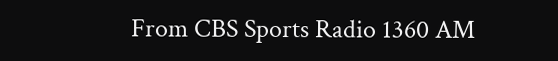From CBS Sports Radio 1360 AM